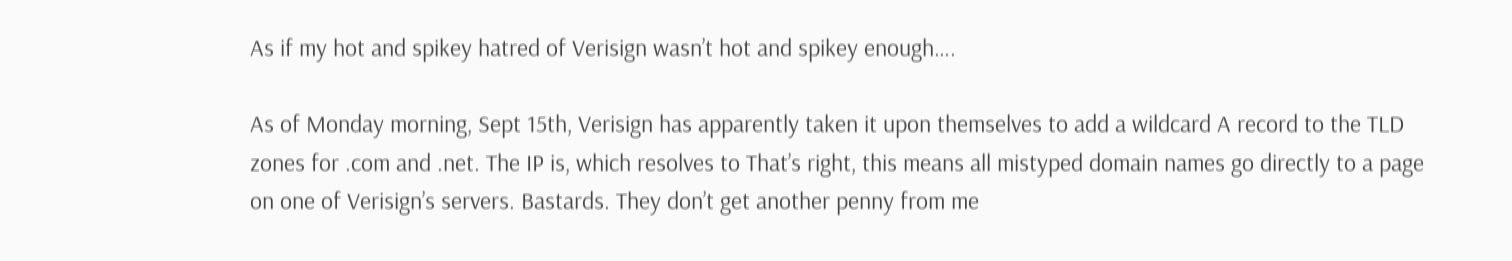As if my hot and spikey hatred of Verisign wasn’t hot and spikey enough….

As of Monday morning, Sept 15th, Verisign has apparently taken it upon themselves to add a wildcard A record to the TLD zones for .com and .net. The IP is, which resolves to That’s right, this means all mistyped domain names go directly to a page on one of Verisign’s servers. Bastards. They don’t get another penny from me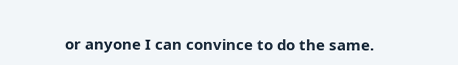or anyone I can convince to do the same.